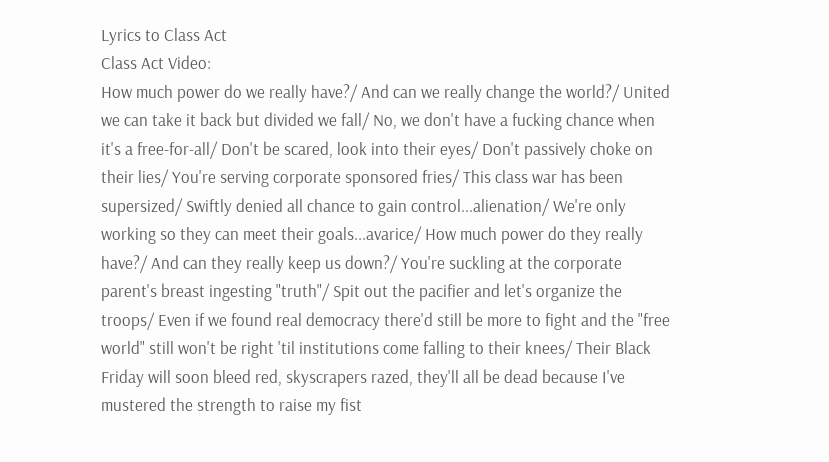Lyrics to Class Act
Class Act Video:
How much power do we really have?/ And can we really change the world?/ United we can take it back but divided we fall/ No, we don't have a fucking chance when it's a free-for-all/ Don't be scared, look into their eyes/ Don't passively choke on their lies/ You're serving corporate sponsored fries/ This class war has been supersized/ Swiftly denied all chance to gain control...alienation/ We're only working so they can meet their goals...avarice/ How much power do they really have?/ And can they really keep us down?/ You're suckling at the corporate parent's breast ingesting "truth"/ Spit out the pacifier and let's organize the troops/ Even if we found real democracy there'd still be more to fight and the "free world" still won't be right 'til institutions come falling to their knees/ Their Black Friday will soon bleed red, skyscrapers razed, they'll all be dead because I've mustered the strength to raise my fist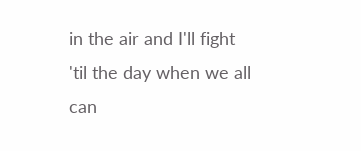in the air and I'll fight 'til the day when we all can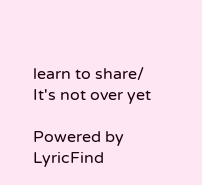learn to share/ It's not over yet

Powered by LyricFind